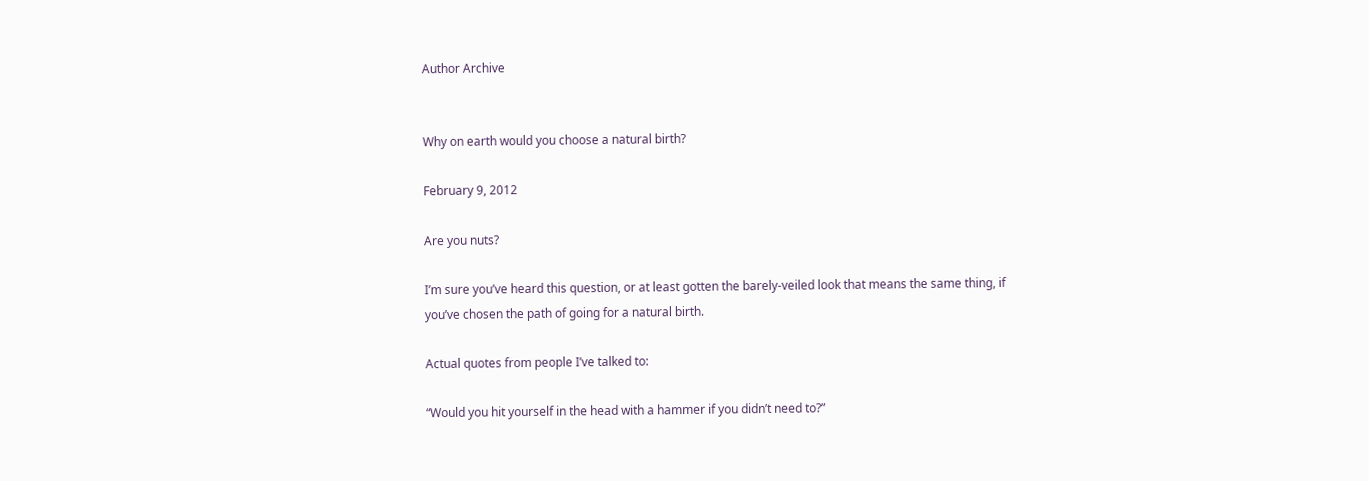Author Archive


Why on earth would you choose a natural birth?

February 9, 2012

Are you nuts?

I’m sure you’ve heard this question, or at least gotten the barely-veiled look that means the same thing, if you’ve chosen the path of going for a natural birth.

Actual quotes from people I’ve talked to:

“Would you hit yourself in the head with a hammer if you didn’t need to?”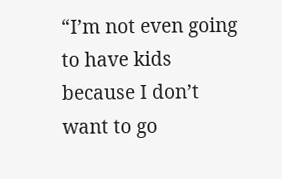“I’m not even going to have kids because I don’t want to go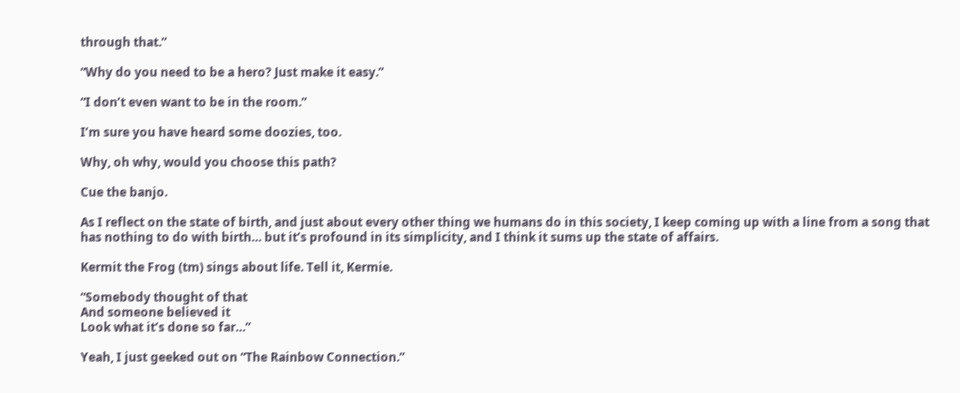through that.”

“Why do you need to be a hero? Just make it easy.”

“I don’t even want to be in the room.”

I’m sure you have heard some doozies, too.

Why, oh why, would you choose this path?

Cue the banjo.

As I reflect on the state of birth, and just about every other thing we humans do in this society, I keep coming up with a line from a song that has nothing to do with birth… but it’s profound in its simplicity, and I think it sums up the state of affairs.

Kermit the Frog (tm) sings about life. Tell it, Kermie.

“Somebody thought of that
And someone believed it
Look what it’s done so far…”

Yeah, I just geeked out on “The Rainbow Connection.”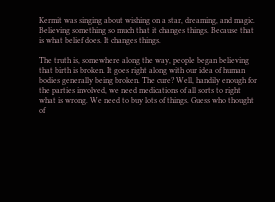Kermit was singing about wishing on a star, dreaming, and magic. Believing something so much that it changes things. Because that is what belief does. It changes things.

The truth is, somewhere along the way, people began believing that birth is broken. It goes right along with our idea of human bodies generally being broken. The cure? Well, handily enough for the parties involved, we need medications of all sorts to right what is wrong. We need to buy lots of things. Guess who thought of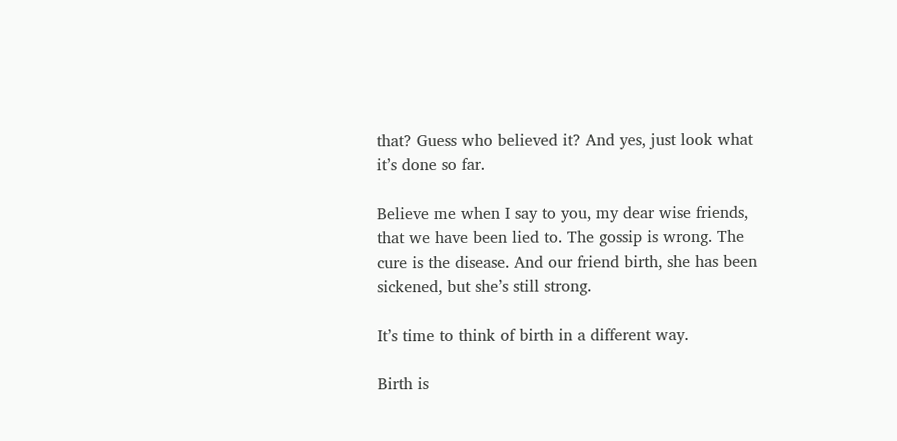that? Guess who believed it? And yes, just look what it’s done so far.

Believe me when I say to you, my dear wise friends, that we have been lied to. The gossip is wrong. The cure is the disease. And our friend birth, she has been sickened, but she’s still strong.

It’s time to think of birth in a different way.

Birth is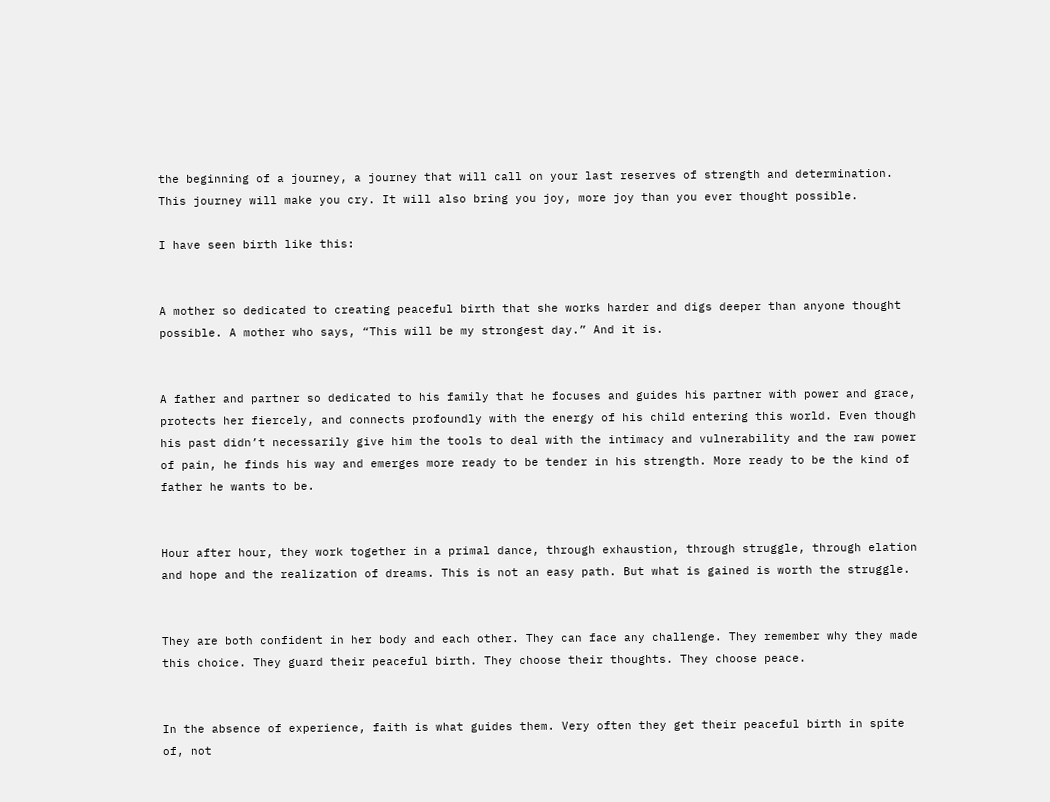the beginning of a journey, a journey that will call on your last reserves of strength and determination. This journey will make you cry. It will also bring you joy, more joy than you ever thought possible.

I have seen birth like this:


A mother so dedicated to creating peaceful birth that she works harder and digs deeper than anyone thought possible. A mother who says, “This will be my strongest day.” And it is.


A father and partner so dedicated to his family that he focuses and guides his partner with power and grace, protects her fiercely, and connects profoundly with the energy of his child entering this world. Even though his past didn’t necessarily give him the tools to deal with the intimacy and vulnerability and the raw power of pain, he finds his way and emerges more ready to be tender in his strength. More ready to be the kind of father he wants to be.


Hour after hour, they work together in a primal dance, through exhaustion, through struggle, through elation and hope and the realization of dreams. This is not an easy path. But what is gained is worth the struggle.


They are both confident in her body and each other. They can face any challenge. They remember why they made this choice. They guard their peaceful birth. They choose their thoughts. They choose peace.


In the absence of experience, faith is what guides them. Very often they get their peaceful birth in spite of, not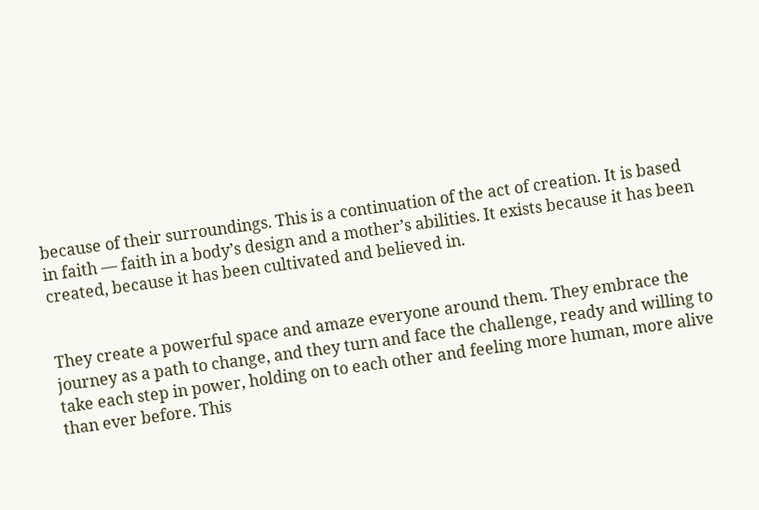because of their surroundings. This is a continuation of the act of creation. It is based in faith — faith in a body’s design and a mother’s abilities. It exists because it has been created, because it has been cultivated and believed in.


They create a powerful space and amaze everyone around them. They embrace the journey as a path to change, and they turn and face the challenge, ready and willing to take each step in power, holding on to each other and feeling more human, more alive than ever before. This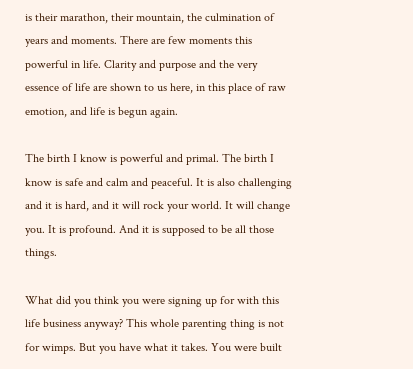is their marathon, their mountain, the culmination of years and moments. There are few moments this powerful in life. Clarity and purpose and the very essence of life are shown to us here, in this place of raw emotion, and life is begun again.

The birth I know is powerful and primal. The birth I know is safe and calm and peaceful. It is also challenging and it is hard, and it will rock your world. It will change you. It is profound. And it is supposed to be all those things.

What did you think you were signing up for with this life business anyway? This whole parenting thing is not for wimps. But you have what it takes. You were built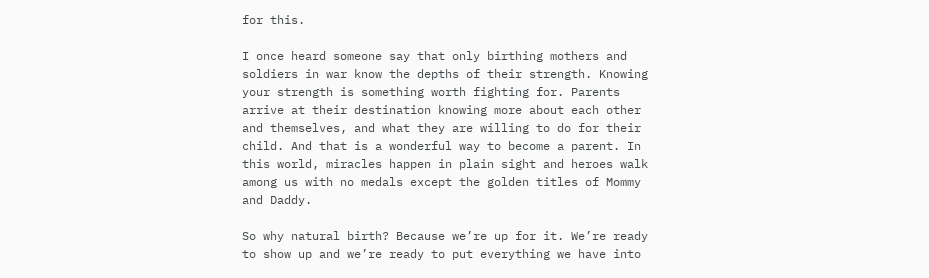for this.

I once heard someone say that only birthing mothers and soldiers in war know the depths of their strength. Knowing your strength is something worth fighting for. Parents arrive at their destination knowing more about each other and themselves, and what they are willing to do for their child. And that is a wonderful way to become a parent. In this world, miracles happen in plain sight and heroes walk among us with no medals except the golden titles of Mommy and Daddy.

So why natural birth? Because we’re up for it. We’re ready to show up and we’re ready to put everything we have into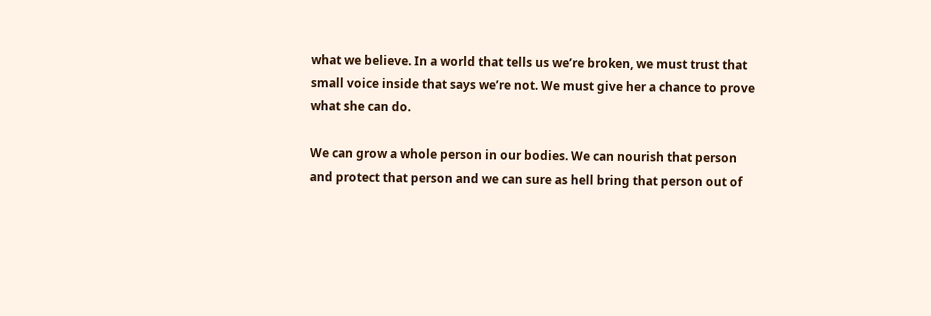what we believe. In a world that tells us we’re broken, we must trust that small voice inside that says we’re not. We must give her a chance to prove what she can do.

We can grow a whole person in our bodies. We can nourish that person and protect that person and we can sure as hell bring that person out of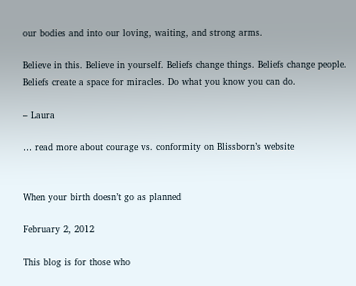our bodies and into our loving, waiting, and strong arms.

Believe in this. Believe in yourself. Beliefs change things. Beliefs change people. Beliefs create a space for miracles. Do what you know you can do.

– Laura

… read more about courage vs. conformity on Blissborn’s website


When your birth doesn’t go as planned

February 2, 2012

This blog is for those who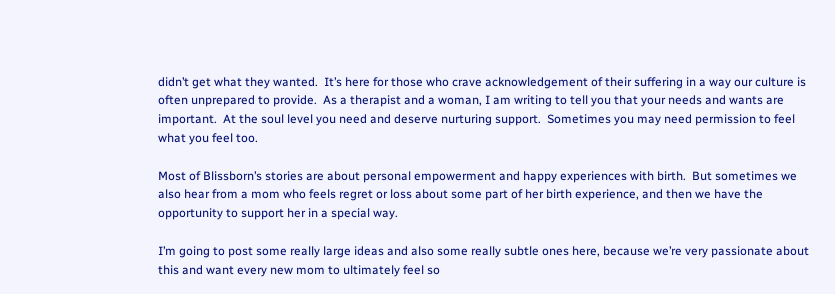didn’t get what they wanted.  It’s here for those who crave acknowledgement of their suffering in a way our culture is often unprepared to provide.  As a therapist and a woman, I am writing to tell you that your needs and wants are important.  At the soul level you need and deserve nurturing support.  Sometimes you may need permission to feel what you feel too.

Most of Blissborn’s stories are about personal empowerment and happy experiences with birth.  But sometimes we also hear from a mom who feels regret or loss about some part of her birth experience, and then we have the opportunity to support her in a special way.

I’m going to post some really large ideas and also some really subtle ones here, because we’re very passionate about this and want every new mom to ultimately feel so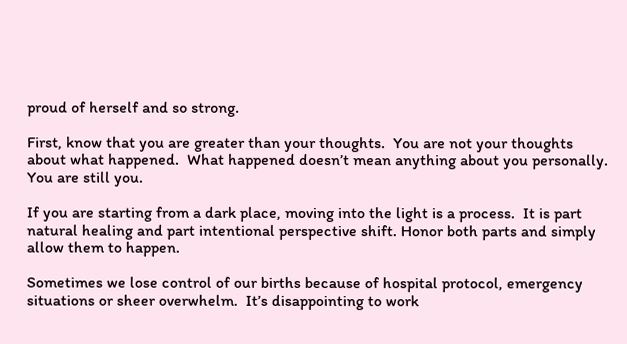proud of herself and so strong.

First, know that you are greater than your thoughts.  You are not your thoughts about what happened.  What happened doesn’t mean anything about you personally.  You are still you.

If you are starting from a dark place, moving into the light is a process.  It is part natural healing and part intentional perspective shift. Honor both parts and simply allow them to happen.

Sometimes we lose control of our births because of hospital protocol, emergency situations or sheer overwhelm.  It’s disappointing to work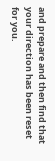and prepare and then find that your direction has been reset for you.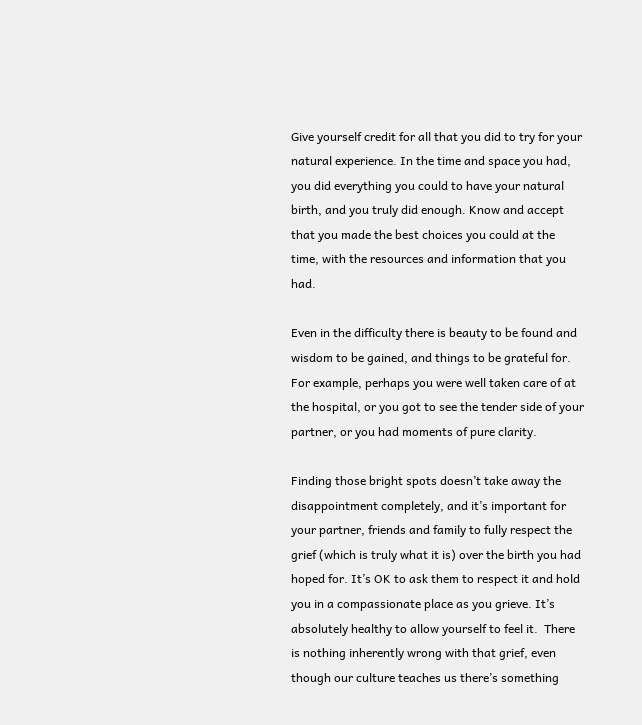Give yourself credit for all that you did to try for your natural experience. In the time and space you had, you did everything you could to have your natural birth, and you truly did enough. Know and accept that you made the best choices you could at the time, with the resources and information that you had.

Even in the difficulty there is beauty to be found and wisdom to be gained, and things to be grateful for. For example, perhaps you were well taken care of at the hospital, or you got to see the tender side of your partner, or you had moments of pure clarity.

Finding those bright spots doesn’t take away the disappointment completely, and it’s important for your partner, friends and family to fully respect the grief (which is truly what it is) over the birth you had hoped for. It’s OK to ask them to respect it and hold you in a compassionate place as you grieve. It’s absolutely healthy to allow yourself to feel it.  There is nothing inherently wrong with that grief, even though our culture teaches us there’s something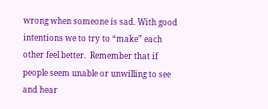wrong when someone is sad. With good intentions we to try to “make” each other feel better.  Remember that if people seem unable or unwilling to see and hear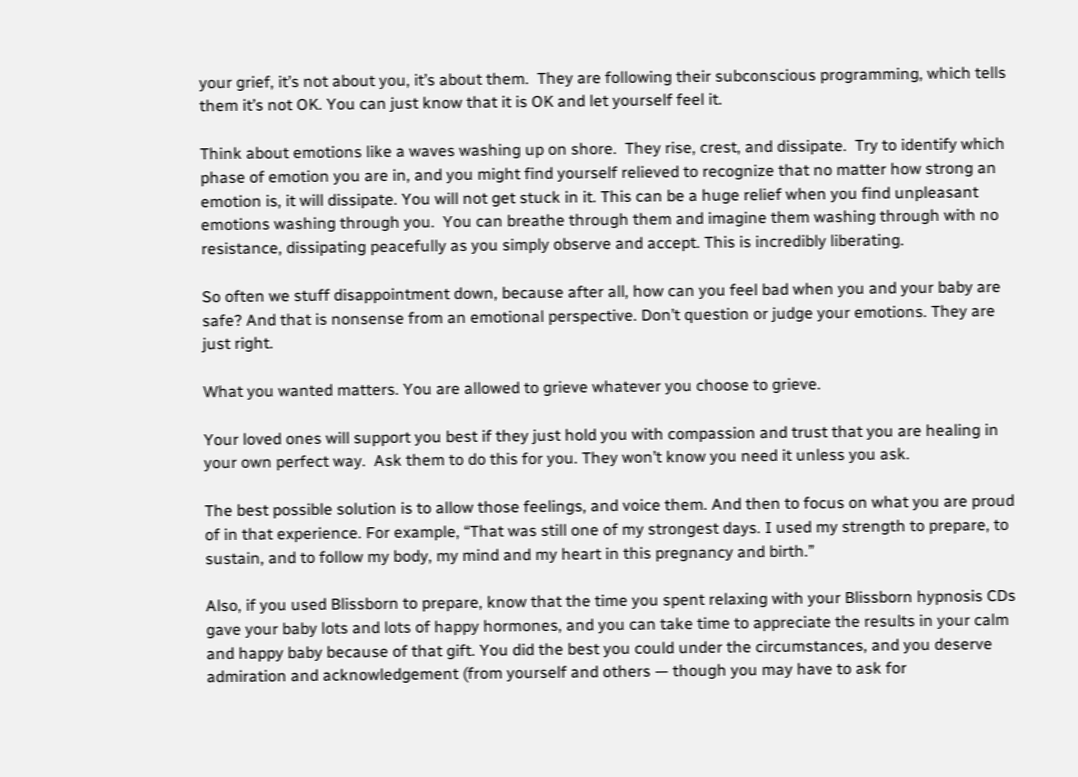your grief, it’s not about you, it’s about them.  They are following their subconscious programming, which tells them it’s not OK. You can just know that it is OK and let yourself feel it.

Think about emotions like a waves washing up on shore.  They rise, crest, and dissipate.  Try to identify which phase of emotion you are in, and you might find yourself relieved to recognize that no matter how strong an emotion is, it will dissipate. You will not get stuck in it. This can be a huge relief when you find unpleasant emotions washing through you.  You can breathe through them and imagine them washing through with no resistance, dissipating peacefully as you simply observe and accept. This is incredibly liberating.

So often we stuff disappointment down, because after all, how can you feel bad when you and your baby are safe? And that is nonsense from an emotional perspective. Don’t question or judge your emotions. They are just right.

What you wanted matters. You are allowed to grieve whatever you choose to grieve.

Your loved ones will support you best if they just hold you with compassion and trust that you are healing in your own perfect way.  Ask them to do this for you. They won’t know you need it unless you ask.

The best possible solution is to allow those feelings, and voice them. And then to focus on what you are proud of in that experience. For example, “That was still one of my strongest days. I used my strength to prepare, to sustain, and to follow my body, my mind and my heart in this pregnancy and birth.”

Also, if you used Blissborn to prepare, know that the time you spent relaxing with your Blissborn hypnosis CDs gave your baby lots and lots of happy hormones, and you can take time to appreciate the results in your calm and happy baby because of that gift. You did the best you could under the circumstances, and you deserve admiration and acknowledgement (from yourself and others — though you may have to ask for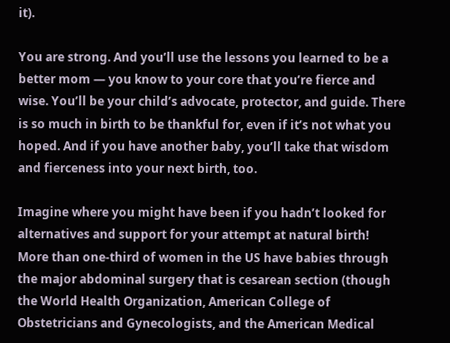it).

You are strong. And you’ll use the lessons you learned to be a better mom — you know to your core that you’re fierce and wise. You’ll be your child’s advocate, protector, and guide. There is so much in birth to be thankful for, even if it’s not what you hoped. And if you have another baby, you’ll take that wisdom and fierceness into your next birth, too.

Imagine where you might have been if you hadn’t looked for alternatives and support for your attempt at natural birth!  More than one-third of women in the US have babies through the major abdominal surgery that is cesarean section (though the World Health Organization, American College of Obstetricians and Gynecologists, and the American Medical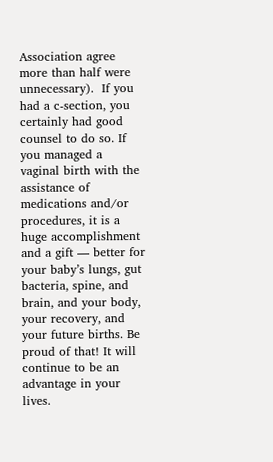Association agree more than half were unnecessary).  If you had a c-section, you certainly had good counsel to do so. If you managed a vaginal birth with the assistance of medications and/or procedures, it is a huge accomplishment and a gift — better for your baby’s lungs, gut bacteria, spine, and brain, and your body, your recovery, and your future births. Be proud of that! It will continue to be an advantage in your lives.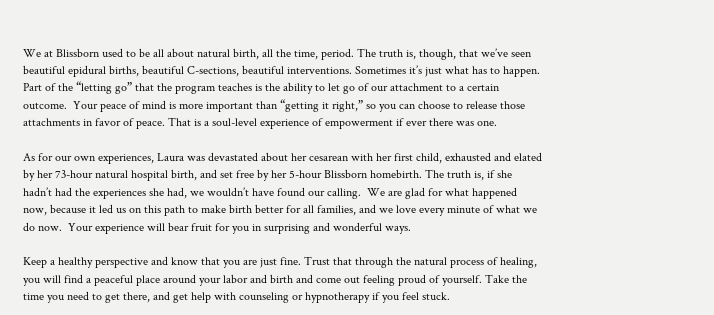We at Blissborn used to be all about natural birth, all the time, period. The truth is, though, that we’ve seen beautiful epidural births, beautiful C-sections, beautiful interventions. Sometimes it’s just what has to happen.  Part of the “letting go” that the program teaches is the ability to let go of our attachment to a certain outcome.  Your peace of mind is more important than “getting it right,” so you can choose to release those attachments in favor of peace. That is a soul-level experience of empowerment if ever there was one.

As for our own experiences, Laura was devastated about her cesarean with her first child, exhausted and elated by her 73-hour natural hospital birth, and set free by her 5-hour Blissborn homebirth. The truth is, if she hadn’t had the experiences she had, we wouldn’t have found our calling.  We are glad for what happened now, because it led us on this path to make birth better for all families, and we love every minute of what we do now.  Your experience will bear fruit for you in surprising and wonderful ways.

Keep a healthy perspective and know that you are just fine. Trust that through the natural process of healing, you will find a peaceful place around your labor and birth and come out feeling proud of yourself. Take the time you need to get there, and get help with counseling or hypnotherapy if you feel stuck.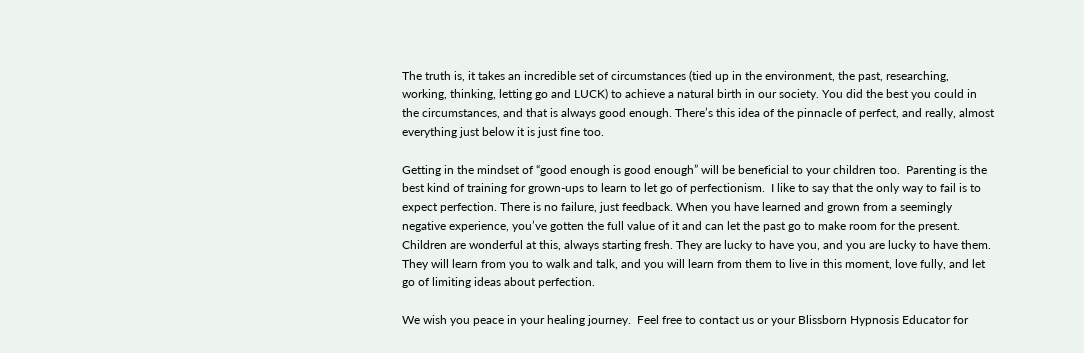The truth is, it takes an incredible set of circumstances (tied up in the environment, the past, researching, working, thinking, letting go and LUCK) to achieve a natural birth in our society. You did the best you could in the circumstances, and that is always good enough. There’s this idea of the pinnacle of perfect, and really, almost everything just below it is just fine too.

Getting in the mindset of “good enough is good enough” will be beneficial to your children too.  Parenting is the best kind of training for grown-ups to learn to let go of perfectionism.  I like to say that the only way to fail is to expect perfection. There is no failure, just feedback. When you have learned and grown from a seemingly negative experience, you’ve gotten the full value of it and can let the past go to make room for the present. Children are wonderful at this, always starting fresh. They are lucky to have you, and you are lucky to have them.  They will learn from you to walk and talk, and you will learn from them to live in this moment, love fully, and let go of limiting ideas about perfection.

We wish you peace in your healing journey.  Feel free to contact us or your Blissborn Hypnosis Educator for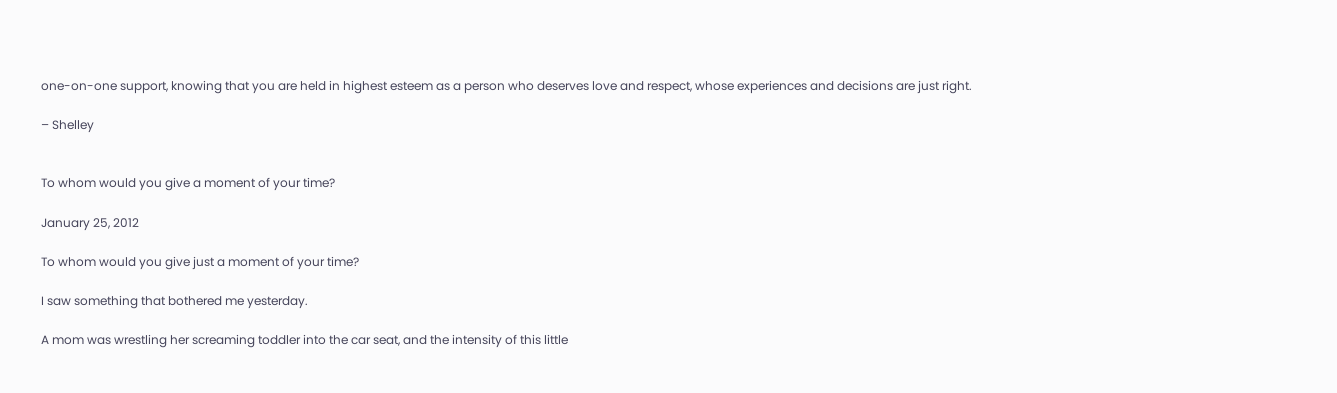one-on-one support, knowing that you are held in highest esteem as a person who deserves love and respect, whose experiences and decisions are just right.

– Shelley


To whom would you give a moment of your time?

January 25, 2012

To whom would you give just a moment of your time?

I saw something that bothered me yesterday.

A mom was wrestling her screaming toddler into the car seat, and the intensity of this little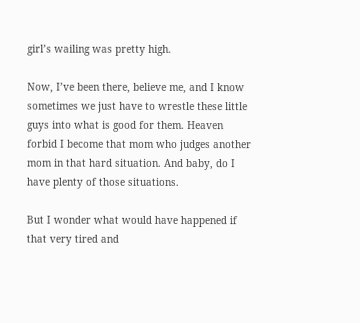girl’s wailing was pretty high.

Now, I’ve been there, believe me, and I know sometimes we just have to wrestle these little guys into what is good for them. Heaven forbid I become that mom who judges another mom in that hard situation. And baby, do I have plenty of those situations.

But I wonder what would have happened if that very tired and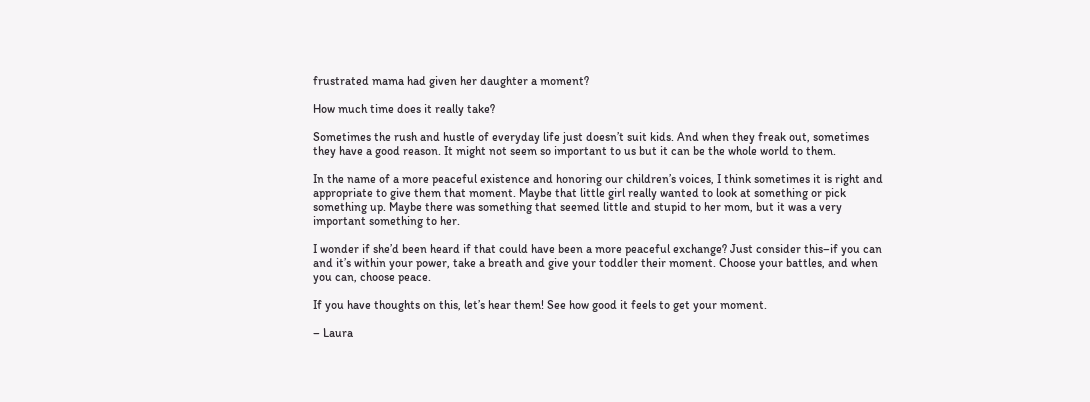frustrated mama had given her daughter a moment?

How much time does it really take?

Sometimes the rush and hustle of everyday life just doesn’t suit kids. And when they freak out, sometimes they have a good reason. It might not seem so important to us but it can be the whole world to them.

In the name of a more peaceful existence and honoring our children’s voices, I think sometimes it is right and appropriate to give them that moment. Maybe that little girl really wanted to look at something or pick something up. Maybe there was something that seemed little and stupid to her mom, but it was a very important something to her.

I wonder if she’d been heard if that could have been a more peaceful exchange? Just consider this–if you can and it’s within your power, take a breath and give your toddler their moment. Choose your battles, and when you can, choose peace.

If you have thoughts on this, let’s hear them! See how good it feels to get your moment.

– Laura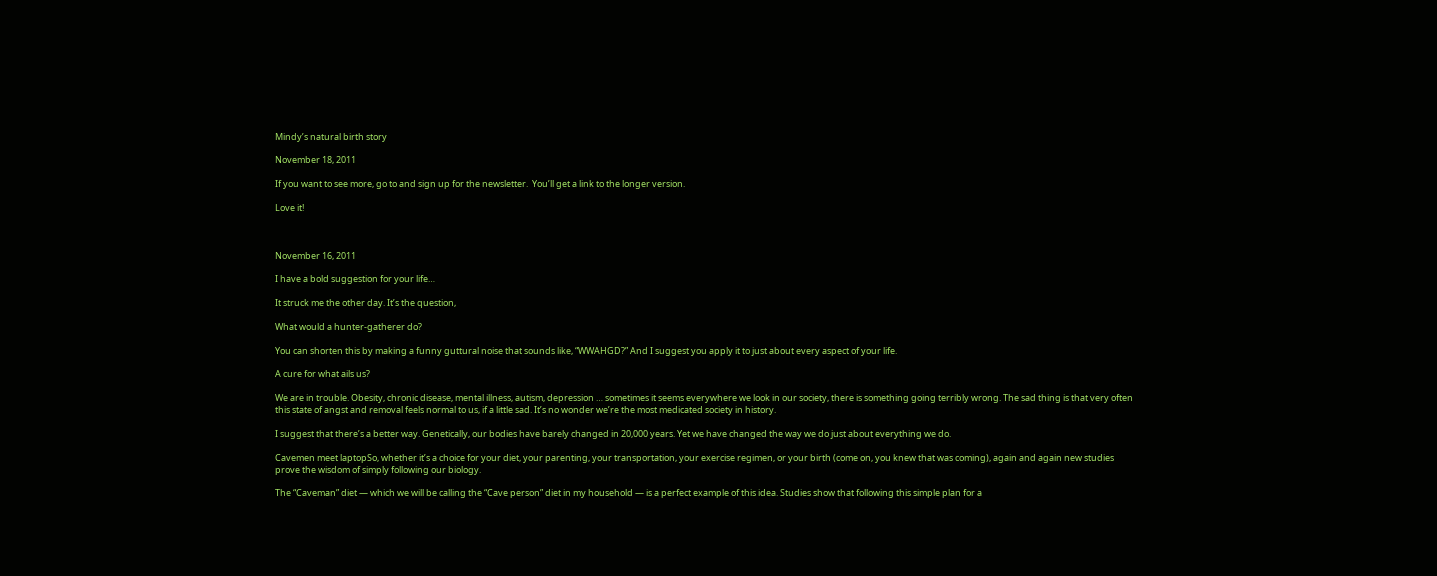Mindy’s natural birth story

November 18, 2011

If you want to see more, go to and sign up for the newsletter.  You’ll get a link to the longer version.

Love it!



November 16, 2011

I have a bold suggestion for your life…

It struck me the other day. It’s the question,

What would a hunter-gatherer do?

You can shorten this by making a funny guttural noise that sounds like, “WWAHGD?” And I suggest you apply it to just about every aspect of your life.

A cure for what ails us?

We are in trouble. Obesity, chronic disease, mental illness, autism, depression … sometimes it seems everywhere we look in our society, there is something going terribly wrong. The sad thing is that very often this state of angst and removal feels normal to us, if a little sad. It’s no wonder we’re the most medicated society in history.

I suggest that there’s a better way. Genetically, our bodies have barely changed in 20,000 years. Yet we have changed the way we do just about everything we do.

Cavemen meet laptopSo, whether it’s a choice for your diet, your parenting, your transportation, your exercise regimen, or your birth (come on, you knew that was coming), again and again new studies prove the wisdom of simply following our biology.

The “Caveman” diet — which we will be calling the “Cave person” diet in my household — is a perfect example of this idea. Studies show that following this simple plan for a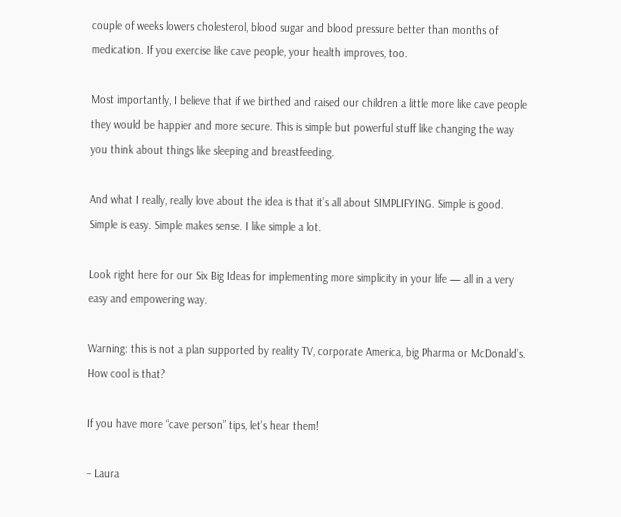couple of weeks lowers cholesterol, blood sugar and blood pressure better than months of medication. If you exercise like cave people, your health improves, too.

Most importantly, I believe that if we birthed and raised our children a little more like cave people they would be happier and more secure. This is simple but powerful stuff like changing the way you think about things like sleeping and breastfeeding.

And what I really, really love about the idea is that it’s all about SIMPLIFYING. Simple is good. Simple is easy. Simple makes sense. I like simple a lot.

Look right here for our Six Big Ideas for implementing more simplicity in your life — all in a very easy and empowering way.

Warning: this is not a plan supported by reality TV, corporate America, big Pharma or McDonald’s. How cool is that?

If you have more “cave person” tips, let’s hear them!

– Laura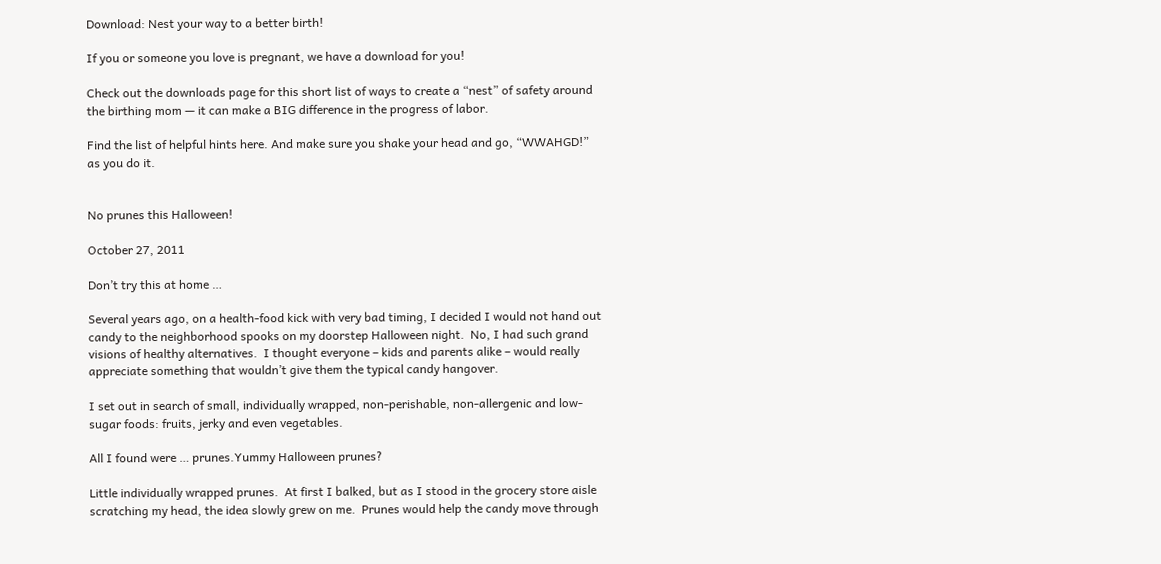Download: Nest your way to a better birth!

If you or someone you love is pregnant, we have a download for you!

Check out the downloads page for this short list of ways to create a “nest” of safety around the birthing mom — it can make a BIG difference in the progress of labor.

Find the list of helpful hints here. And make sure you shake your head and go, “WWAHGD!” as you do it.


No prunes this Halloween!

October 27, 2011

Don’t try this at home …

Several years ago, on a health-food kick with very bad timing, I decided I would not hand out candy to the neighborhood spooks on my doorstep Halloween night.  No, I had such grand visions of healthy alternatives.  I thought everyone – kids and parents alike – would really appreciate something that wouldn’t give them the typical candy hangover.

I set out in search of small, individually wrapped, non-perishable, non-allergenic and low-sugar foods: fruits, jerky and even vegetables.

All I found were … prunes.Yummy Halloween prunes?

Little individually wrapped prunes.  At first I balked, but as I stood in the grocery store aisle scratching my head, the idea slowly grew on me.  Prunes would help the candy move through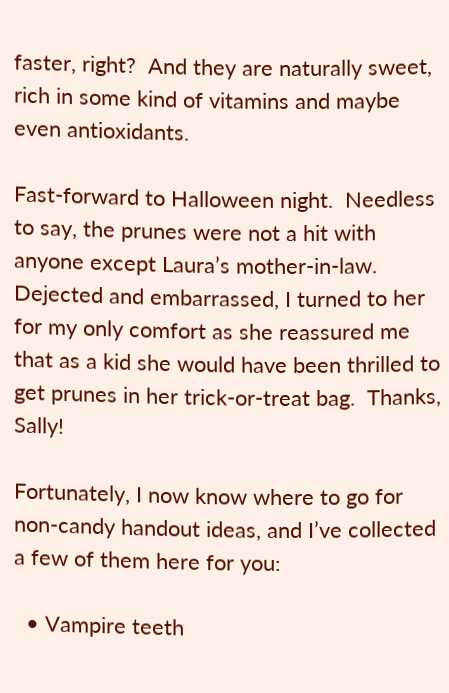faster, right?  And they are naturally sweet, rich in some kind of vitamins and maybe even antioxidants.

Fast-forward to Halloween night.  Needless to say, the prunes were not a hit with anyone except Laura’s mother-in-law.  Dejected and embarrassed, I turned to her for my only comfort as she reassured me that as a kid she would have been thrilled to get prunes in her trick-or-treat bag.  Thanks, Sally!

Fortunately, I now know where to go for non-candy handout ideas, and I’ve collected a few of them here for you:

  • Vampire teeth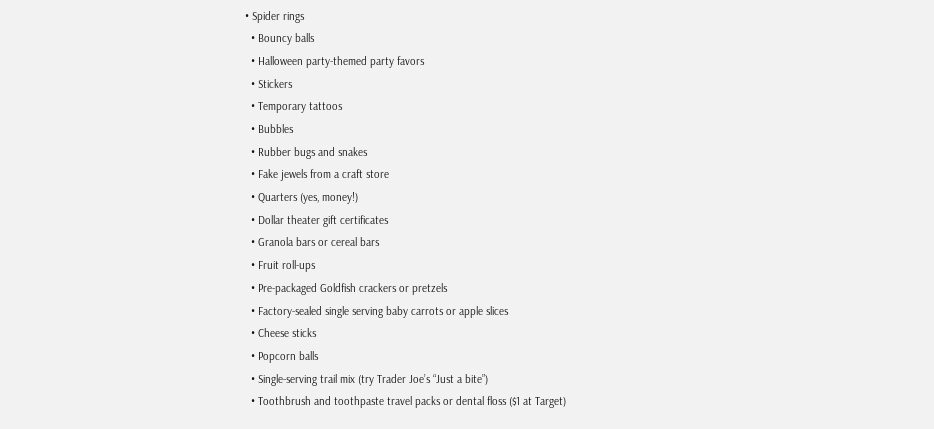• Spider rings
  • Bouncy balls
  • Halloween party-themed party favors
  • Stickers
  • Temporary tattoos
  • Bubbles
  • Rubber bugs and snakes
  • Fake jewels from a craft store
  • Quarters (yes, money!)
  • Dollar theater gift certificates
  • Granola bars or cereal bars
  • Fruit roll-ups
  • Pre-packaged Goldfish crackers or pretzels
  • Factory-sealed single serving baby carrots or apple slices
  • Cheese sticks
  • Popcorn balls
  • Single-serving trail mix (try Trader Joe’s “Just a bite”)
  • Toothbrush and toothpaste travel packs or dental floss ($1 at Target)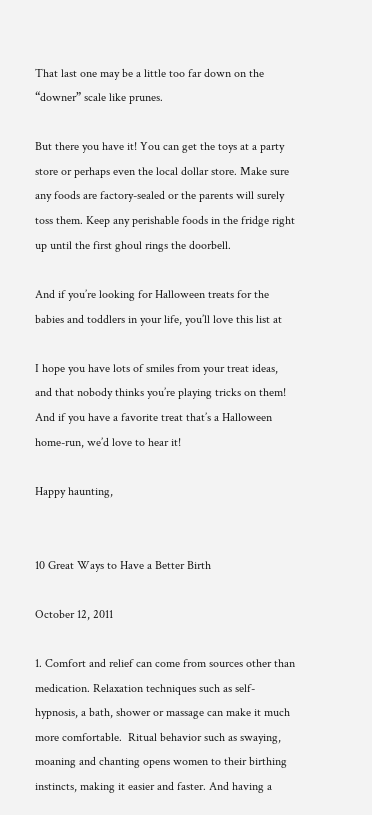That last one may be a little too far down on the “downer” scale like prunes.

But there you have it! You can get the toys at a party store or perhaps even the local dollar store. Make sure any foods are factory-sealed or the parents will surely toss them. Keep any perishable foods in the fridge right up until the first ghoul rings the doorbell.

And if you’re looking for Halloween treats for the babies and toddlers in your life, you’ll love this list at

I hope you have lots of smiles from your treat ideas, and that nobody thinks you’re playing tricks on them! And if you have a favorite treat that’s a Halloween home-run, we’d love to hear it!

Happy haunting,


10 Great Ways to Have a Better Birth

October 12, 2011

1. Comfort and relief can come from sources other than medication. Relaxation techniques such as self-hypnosis, a bath, shower or massage can make it much more comfortable.  Ritual behavior such as swaying, moaning and chanting opens women to their birthing instincts, making it easier and faster. And having a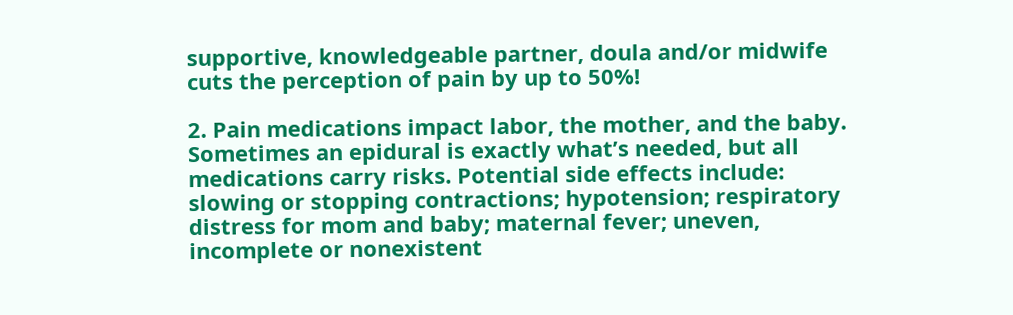supportive, knowledgeable partner, doula and/or midwife cuts the perception of pain by up to 50%!

2. Pain medications impact labor, the mother, and the baby. Sometimes an epidural is exactly what’s needed, but all medications carry risks. Potential side effects include: slowing or stopping contractions; hypotension; respiratory distress for mom and baby; maternal fever; uneven, incomplete or nonexistent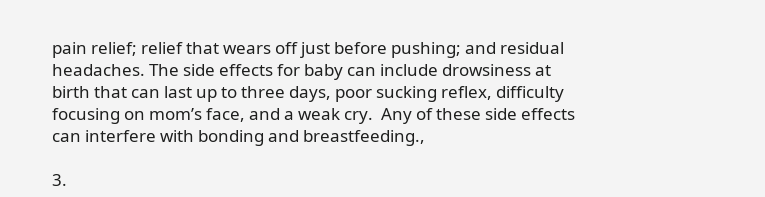pain relief; relief that wears off just before pushing; and residual headaches. The side effects for baby can include drowsiness at birth that can last up to three days, poor sucking reflex, difficulty focusing on mom’s face, and a weak cry.  Any of these side effects can interfere with bonding and breastfeeding.,

3.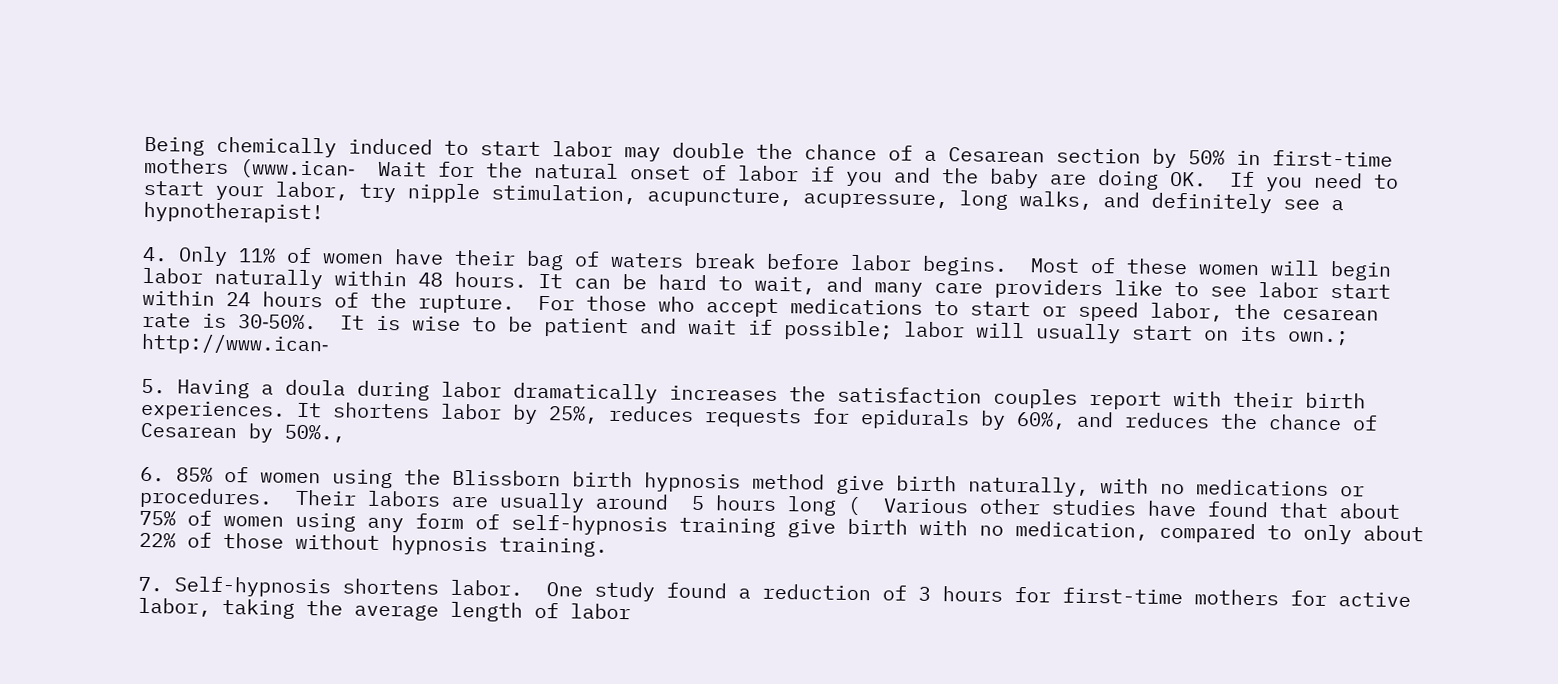Being chemically induced to start labor may double the chance of a Cesarean section by 50% in first-time mothers (www.ican‐  Wait for the natural onset of labor if you and the baby are doing OK.  If you need to start your labor, try nipple stimulation, acupuncture, acupressure, long walks, and definitely see a hypnotherapist!

4. Only 11% of women have their bag of waters break before labor begins.  Most of these women will begin labor naturally within 48 hours. It can be hard to wait, and many care providers like to see labor start within 24 hours of the rupture.  For those who accept medications to start or speed labor, the cesarean rate is 30‐50%.  It is wise to be patient and wait if possible; labor will usually start on its own.; http://www.ican‐

5. Having a doula during labor dramatically increases the satisfaction couples report with their birth experiences. It shortens labor by 25%, reduces requests for epidurals by 60%, and reduces the chance of Cesarean by 50%.,

6. 85% of women using the Blissborn birth hypnosis method give birth naturally, with no medications or procedures.  Their labors are usually around  5 hours long (  Various other studies have found that about 75% of women using any form of self-hypnosis training give birth with no medication, compared to only about 22% of those without hypnosis training.

7. Self-hypnosis shortens labor.  One study found a reduction of 3 hours for first-time mothers for active labor, taking the average length of labor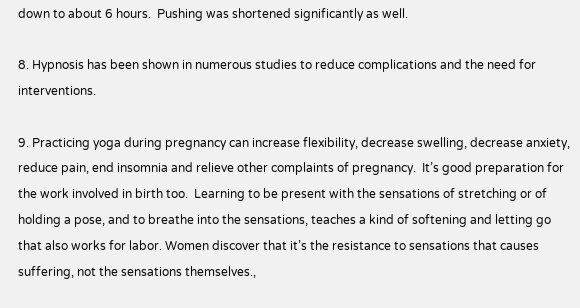down to about 6 hours.  Pushing was shortened significantly as well.

8. Hypnosis has been shown in numerous studies to reduce complications and the need for interventions.

9. Practicing yoga during pregnancy can increase flexibility, decrease swelling, decrease anxiety, reduce pain, end insomnia and relieve other complaints of pregnancy.  It’s good preparation for the work involved in birth too.  Learning to be present with the sensations of stretching or of holding a pose, and to breathe into the sensations, teaches a kind of softening and letting go that also works for labor. Women discover that it’s the resistance to sensations that causes suffering, not the sensations themselves.,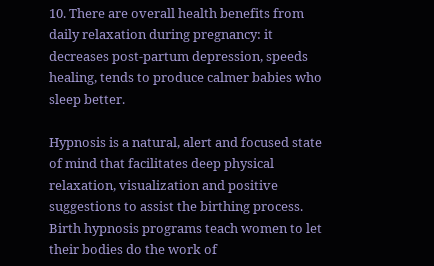10. There are overall health benefits from daily relaxation during pregnancy: it decreases post-partum depression, speeds healing, tends to produce calmer babies who sleep better.

Hypnosis is a natural, alert and focused state of mind that facilitates deep physical relaxation, visualization and positive suggestions to assist the birthing process. Birth hypnosis programs teach women to let their bodies do the work of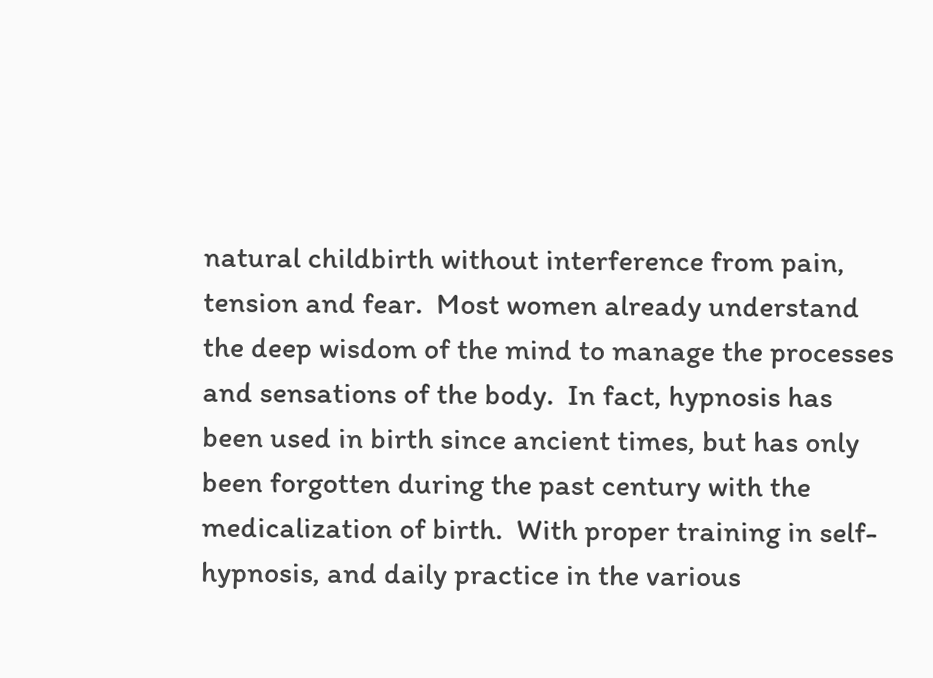natural childbirth without interference from pain, tension and fear.  Most women already understand the deep wisdom of the mind to manage the processes and sensations of the body.  In fact, hypnosis has been used in birth since ancient times, but has only been forgotten during the past century with the medicalization of birth.  With proper training in self-hypnosis, and daily practice in the various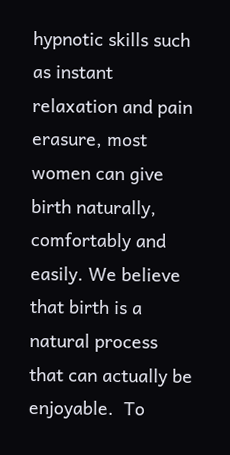hypnotic skills such as instant relaxation and pain erasure, most women can give birth naturally, comfortably and easily. We believe that birth is a natural process that can actually be enjoyable.  To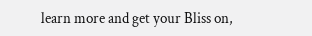learn more and get your Bliss on,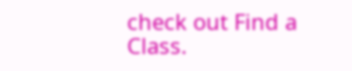check out Find a Class.